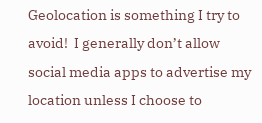Geolocation is something I try to avoid!  I generally don’t allow social media apps to advertise my location unless I choose to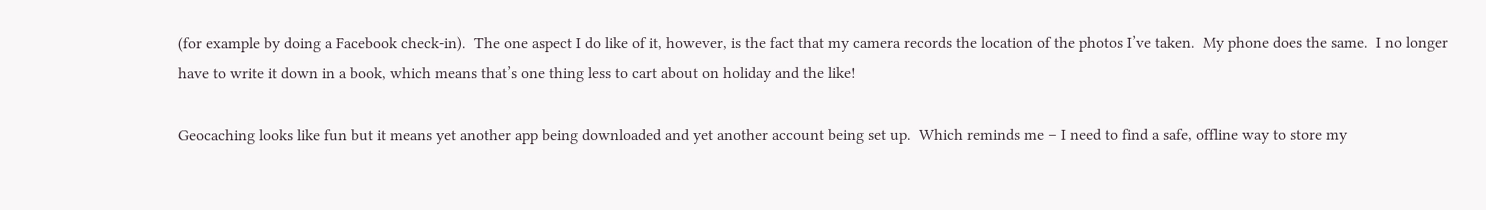(for example by doing a Facebook check-in).  The one aspect I do like of it, however, is the fact that my camera records the location of the photos I’ve taken.  My phone does the same.  I no longer have to write it down in a book, which means that’s one thing less to cart about on holiday and the like!

Geocaching looks like fun but it means yet another app being downloaded and yet another account being set up.  Which reminds me – I need to find a safe, offline way to store my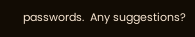passwords.  Any suggestions?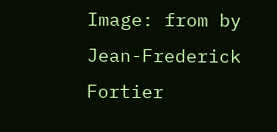Image: from by Jean-Frederick Fortier